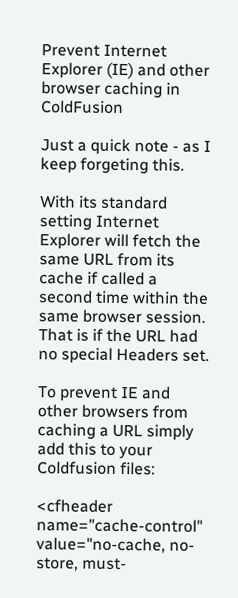Prevent Internet Explorer (IE) and other browser caching in ColdFusion

Just a quick note - as I keep forgeting this.

With its standard setting Internet Explorer will fetch the same URL from its cache if called a second time within the same browser session. That is if the URL had no special Headers set.

To prevent IE and other browsers from caching a URL simply add this to your Coldfusion files:

<cfheader name="cache-control" value="no-cache, no-store, must-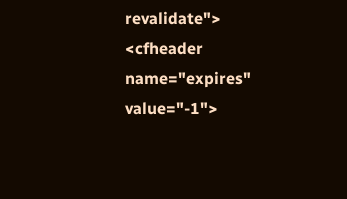revalidate">
<cfheader name="expires" value="-1">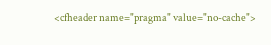<cfheader name="pragma" value="no-cache">